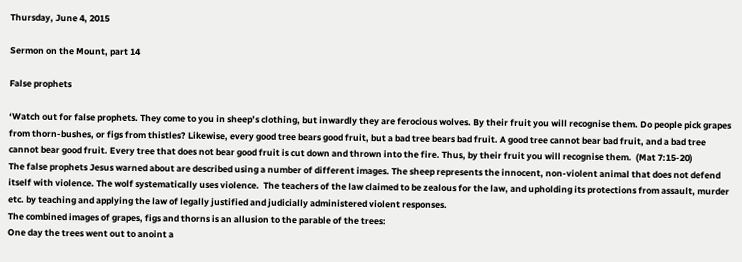Thursday, June 4, 2015

Sermon on the Mount, part 14

False prophets

‘Watch out for false prophets. They come to you in sheep’s clothing, but inwardly they are ferocious wolves. By their fruit you will recognise them. Do people pick grapes from thorn-bushes, or figs from thistles? Likewise, every good tree bears good fruit, but a bad tree bears bad fruit. A good tree cannot bear bad fruit, and a bad tree cannot bear good fruit. Every tree that does not bear good fruit is cut down and thrown into the fire. Thus, by their fruit you will recognise them.  (Mat 7:15-20)
The false prophets Jesus warned about are described using a number of different images. The sheep represents the innocent, non-violent animal that does not defend itself with violence. The wolf systematically uses violence.  The teachers of the law claimed to be zealous for the law, and upholding its protections from assault, murder etc. by teaching and applying the law of legally justified and judicially administered violent responses.
The combined images of grapes, figs and thorns is an allusion to the parable of the trees:
One day the trees went out to anoint a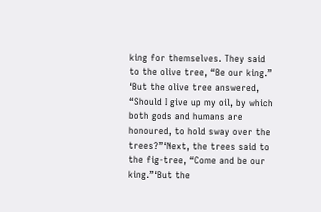king for themselves. They said to the olive tree, “Be our king.”
‘But the olive tree answered, “Should I give up my oil, by which both gods and humans are honoured, to hold sway over the trees?”‘Next, the trees said to the fig-tree, “Come and be our king.”‘But the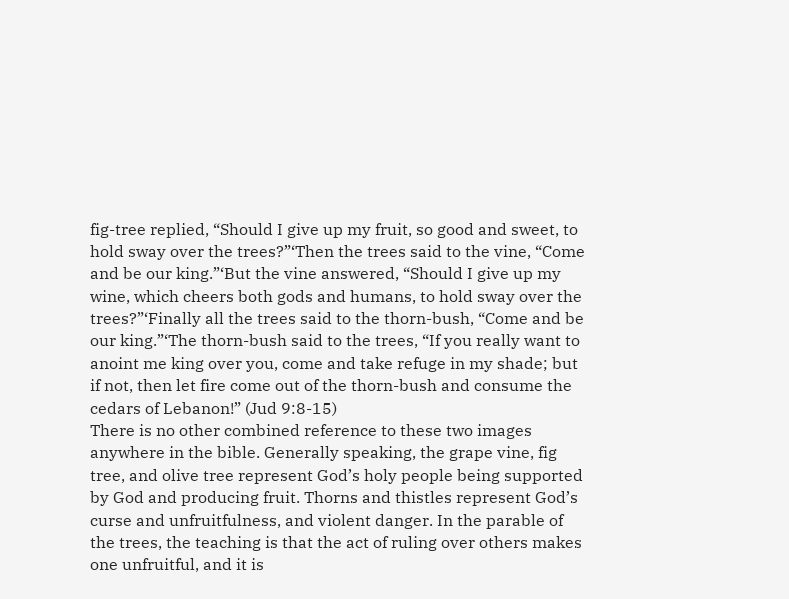fig-tree replied, “Should I give up my fruit, so good and sweet, to hold sway over the trees?”‘Then the trees said to the vine, “Come and be our king.”‘But the vine answered, “Should I give up my wine, which cheers both gods and humans, to hold sway over the trees?”‘Finally all the trees said to the thorn-bush, “Come and be our king.”‘The thorn-bush said to the trees, “If you really want to anoint me king over you, come and take refuge in my shade; but if not, then let fire come out of the thorn-bush and consume the cedars of Lebanon!” (Jud 9:8-15)
There is no other combined reference to these two images anywhere in the bible. Generally speaking, the grape vine, fig tree, and olive tree represent God’s holy people being supported by God and producing fruit. Thorns and thistles represent God’s curse and unfruitfulness, and violent danger. In the parable of the trees, the teaching is that the act of ruling over others makes one unfruitful, and it is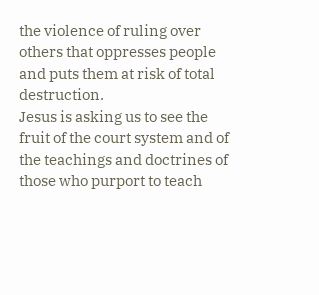the violence of ruling over others that oppresses people and puts them at risk of total destruction.
Jesus is asking us to see the fruit of the court system and of the teachings and doctrines of those who purport to teach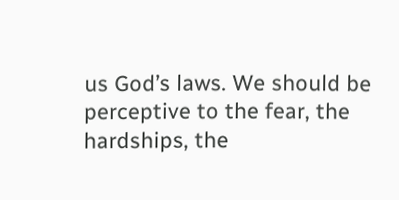us God’s laws. We should be perceptive to the fear, the hardships, the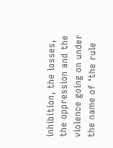inhibition, the losses, the oppression and the violence going on under the name of ‘the rule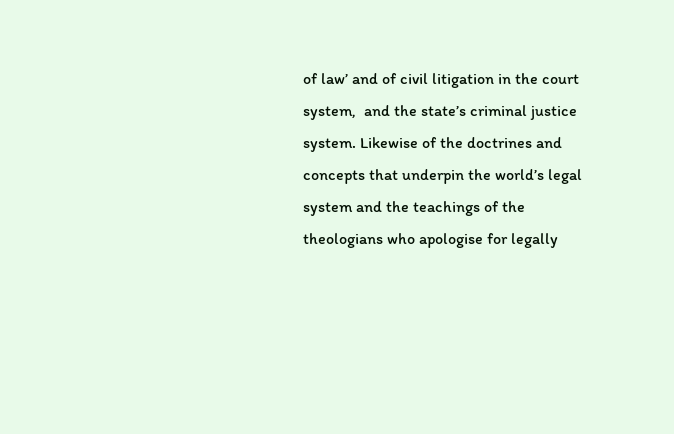of law’ and of civil litigation in the court system,  and the state’s criminal justice system. Likewise of the doctrines and concepts that underpin the world’s legal system and the teachings of the theologians who apologise for legally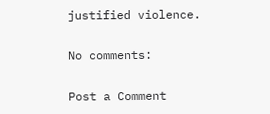justified violence.

No comments:

Post a Comment